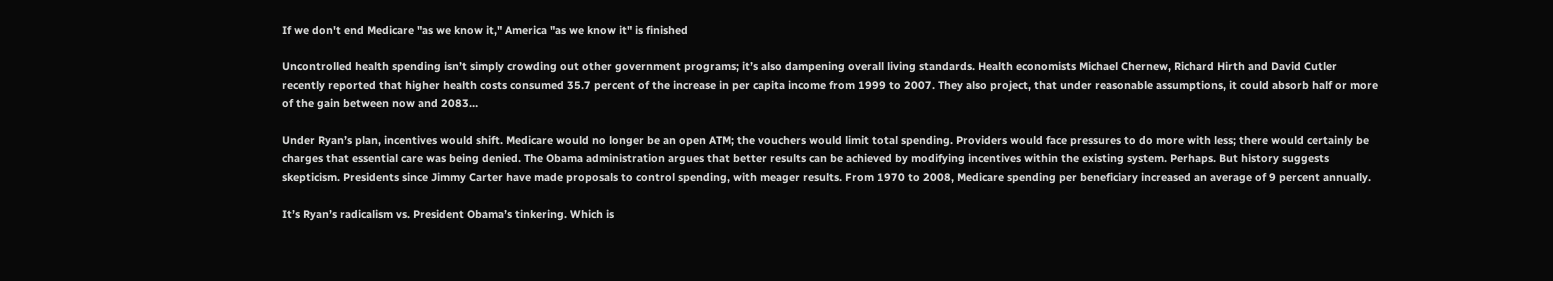If we don't end Medicare "as we know it," America "as we know it" is finished

Uncontrolled health spending isn’t simply crowding out other government programs; it’s also dampening overall living standards. Health economists Michael Chernew, Richard Hirth and David Cutler recently reported that higher health costs consumed 35.7 percent of the increase in per capita income from 1999 to 2007. They also project, that under reasonable assumptions, it could absorb half or more of the gain between now and 2083…

Under Ryan’s plan, incentives would shift. Medicare would no longer be an open ATM; the vouchers would limit total spending. Providers would face pressures to do more with less; there would certainly be charges that essential care was being denied. The Obama administration argues that better results can be achieved by modifying incentives within the existing system. Perhaps. But history suggests skepticism. Presidents since Jimmy Carter have made proposals to control spending, with meager results. From 1970 to 2008, Medicare spending per beneficiary increased an average of 9 percent annually.

It’s Ryan’s radicalism vs. President Obama’s tinkering. Which is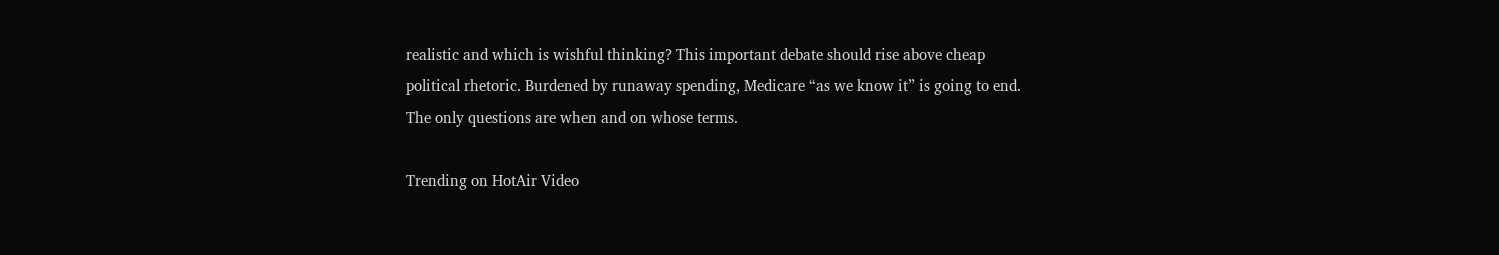realistic and which is wishful thinking? This important debate should rise above cheap political rhetoric. Burdened by runaway spending, Medicare “as we know it” is going to end. The only questions are when and on whose terms.

Trending on HotAir Video